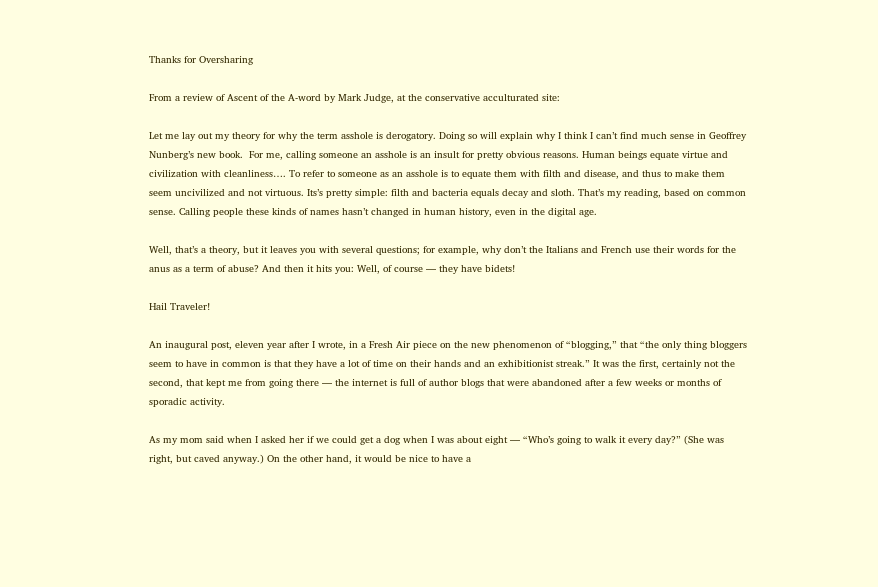Thanks for Oversharing

From a review of Ascent of the A-word by Mark Judge, at the conservative acculturated site:

Let me lay out my theory for why the term asshole is derogatory. Doing so will explain why I think I can’t find much sense in Geoffrey Nunberg’s new book.  For me, calling someone an asshole is an insult for pretty obvious reasons. Human beings equate virtue and civilization with cleanliness…. To refer to someone as an asshole is to equate them with filth and disease, and thus to make them seem uncivilized and not virtuous. Its’s pretty simple: filth and bacteria equals decay and sloth. That’s my reading, based on common sense. Calling people these kinds of names hasn’t changed in human history, even in the digital age.

Well, that’s a theory, but it leaves you with several questions; for example, why don’t the Italians and French use their words for the anus as a term of abuse? And then it hits you: Well, of course — they have bidets!

Hail Traveler!

An inaugural post, eleven year after I wrote, in a Fresh Air piece on the new phenomenon of “blogging,” that “the only thing bloggers seem to have in common is that they have a lot of time on their hands and an exhibitionist streak.” It was the first, certainly not the second, that kept me from going there — the internet is full of author blogs that were abandoned after a few weeks or months of sporadic activity.

As my mom said when I asked her if we could get a dog when I was about eight — “Who’s going to walk it every day?” (She was right, but caved anyway.) On the other hand, it would be nice to have a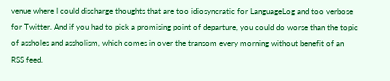venue where I could discharge thoughts that are too idiosyncratic for LanguageLog and too verbose for Twitter. And if you had to pick a promising point of departure, you could do worse than the topic of assholes and assholism, which comes in over the transom every morning without benefit of an RSS feed.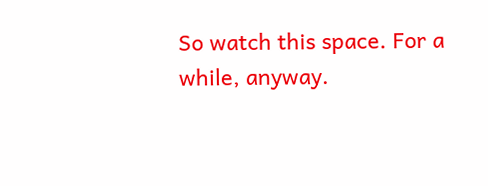So watch this space. For a while, anyway.